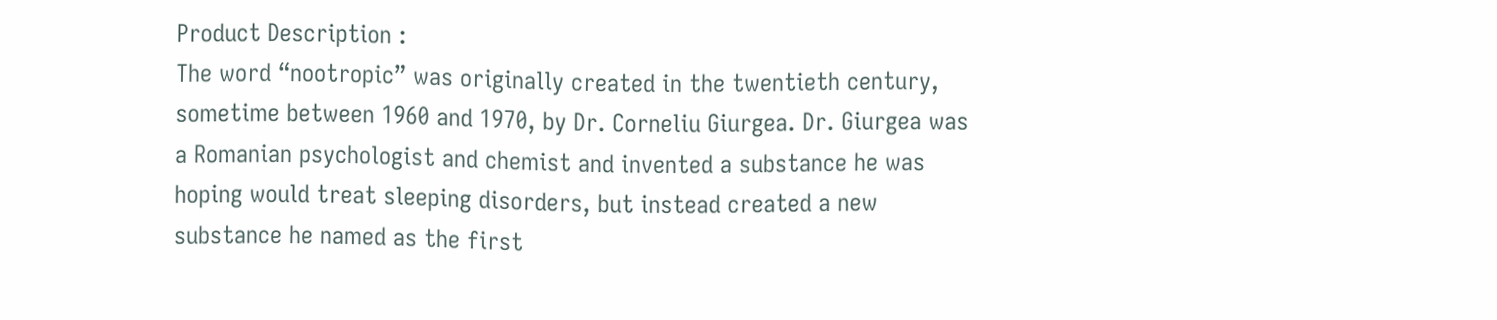Product Description :
The word “nootropic” was originally created in the twentieth century, sometime between 1960 and 1970, by Dr. Corneliu Giurgea. Dr. Giurgea was a Romanian psychologist and chemist and invented a substance he was hoping would treat sleeping disorders, but instead created a new substance he named as the first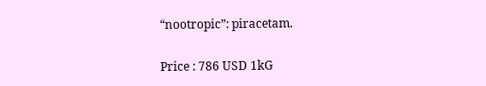“nootropic”: piracetam.

Price : 786 USD 1kG